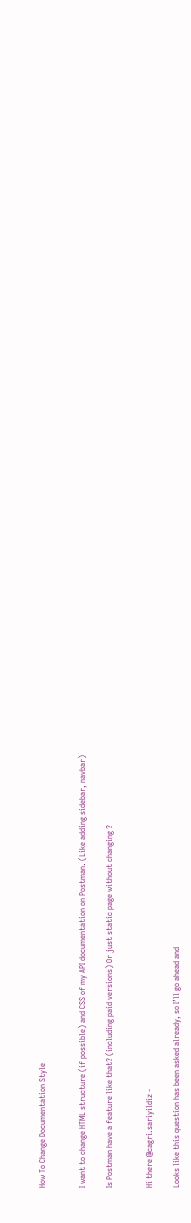How To Change Documentation Style


I want to change HTML structure (if possible) and CSS of my API documentation on Postman. (Like adding sidebar, navbar)

Is Postman have a feature like that? (including paid versions) Or just static page without changing ?


Hi there @cagri.sariyildiz -

Looks like this question has been asked already, so I’ll go ahead and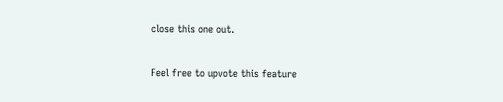close this one out.

Feel free to upvote this feature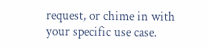request, or chime in with your specific use case.